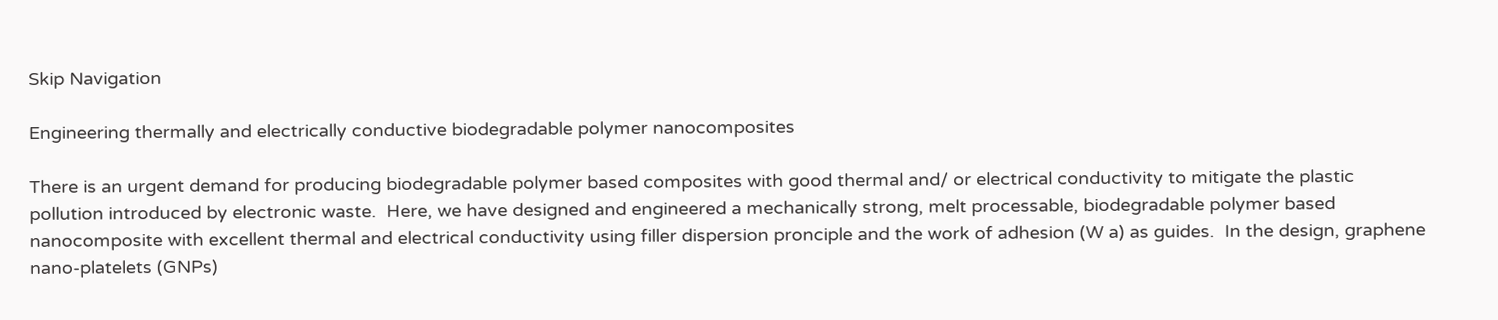Skip Navigation

Engineering thermally and electrically conductive biodegradable polymer nanocomposites

There is an urgent demand for producing biodegradable polymer based composites with good thermal and/ or electrical conductivity to mitigate the plastic pollution introduced by electronic waste.  Here, we have designed and engineered a mechanically strong, melt processable, biodegradable polymer based nanocomposite with excellent thermal and electrical conductivity using filler dispersion pronciple and the work of adhesion (W a) as guides.  In the design, graphene nano-platelets (GNPs)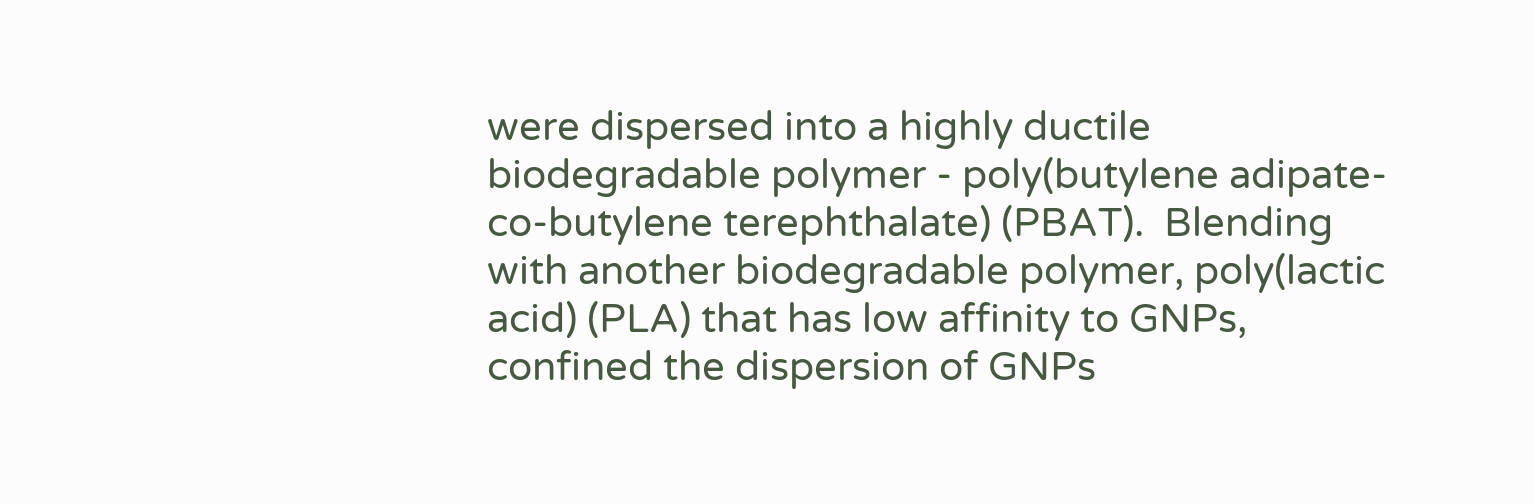were dispersed into a highly ductile biodegradable polymer - poly(butylene adipate-co-butylene terephthalate) (PBAT).  Blending with another biodegradable polymer, poly(lactic acid) (PLA) that has low affinity to GNPs, confined the dispersion of GNPs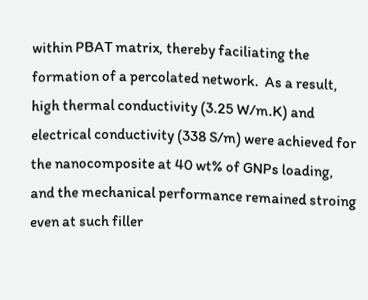within PBAT matrix, thereby faciliating the formation of a percolated network.  As a result, high thermal conductivity (3.25 W/m.K) and electrical conductivity (338 S/m) were achieved for the nanocomposite at 40 wt% of GNPs loading, and the mechanical performance remained stroing even at such filler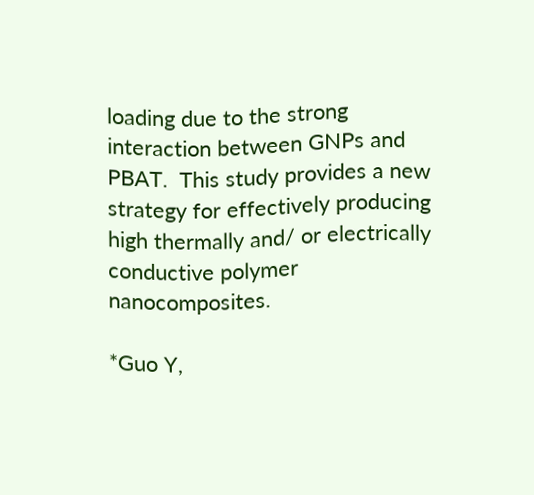loading due to the strong interaction between GNPs and PBAT.  This study provides a new strategy for effectively producing high thermally and/ or electrically conductive polymer nanocomposites.

*Guo Y,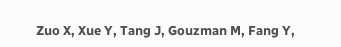Zuo X, Xue Y, Tang J, Gouzman M, Fang Y,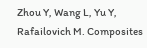Zhou Y, Wang L, Yu Y, Rafailovich M. Composites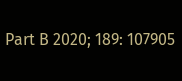Part B 2020; 189: 107905